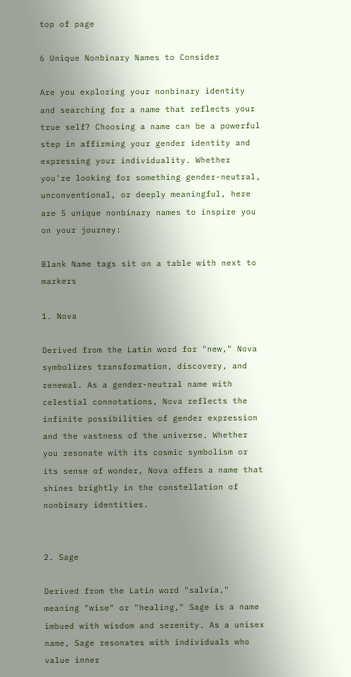top of page

6 Unique Nonbinary Names to Consider

Are you exploring your nonbinary identity and searching for a name that reflects your true self? Choosing a name can be a powerful step in affirming your gender identity and expressing your individuality. Whether you're looking for something gender-neutral, unconventional, or deeply meaningful, here are 5 unique nonbinary names to inspire you on your journey:

Blank Name tags sit on a table with next to markers

1. Nova

Derived from the Latin word for "new," Nova symbolizes transformation, discovery, and renewal. As a gender-neutral name with celestial connotations, Nova reflects the infinite possibilities of gender expression and the vastness of the universe. Whether you resonate with its cosmic symbolism or its sense of wonder, Nova offers a name that shines brightly in the constellation of nonbinary identities.


2. Sage

Derived from the Latin word "salvia," meaning "wise" or "healing," Sage is a name imbued with wisdom and serenity. As a unisex name, Sage resonates with individuals who value inner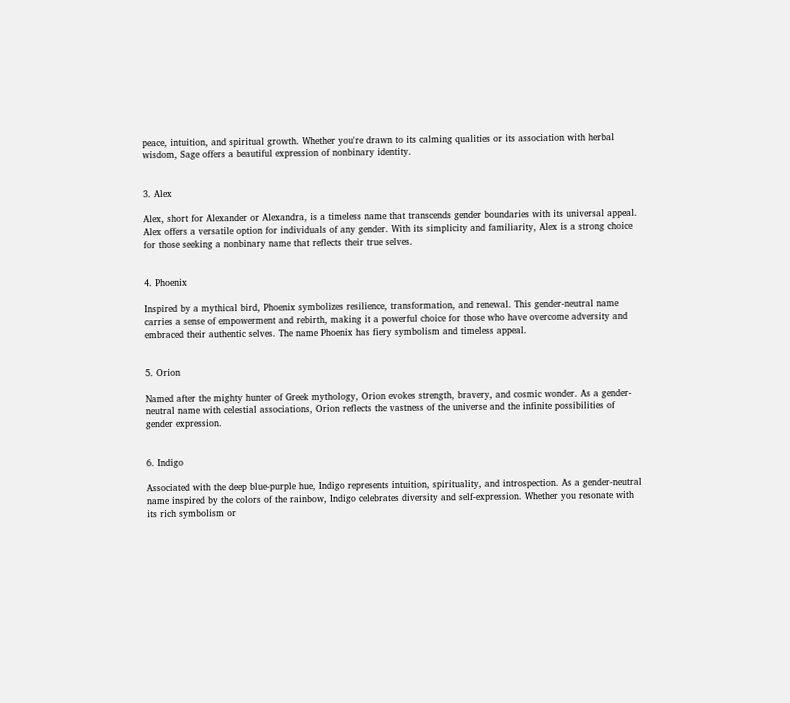peace, intuition, and spiritual growth. Whether you're drawn to its calming qualities or its association with herbal wisdom, Sage offers a beautiful expression of nonbinary identity.


3. Alex

Alex, short for Alexander or Alexandra, is a timeless name that transcends gender boundaries with its universal appeal. Alex offers a versatile option for individuals of any gender. With its simplicity and familiarity, Alex is a strong choice for those seeking a nonbinary name that reflects their true selves.


4. Phoenix

Inspired by a mythical bird, Phoenix symbolizes resilience, transformation, and renewal. This gender-neutral name carries a sense of empowerment and rebirth, making it a powerful choice for those who have overcome adversity and embraced their authentic selves. The name Phoenix has fiery symbolism and timeless appeal.


5. Orion

Named after the mighty hunter of Greek mythology, Orion evokes strength, bravery, and cosmic wonder. As a gender-neutral name with celestial associations, Orion reflects the vastness of the universe and the infinite possibilities of gender expression.


6. Indigo

Associated with the deep blue-purple hue, Indigo represents intuition, spirituality, and introspection. As a gender-neutral name inspired by the colors of the rainbow, Indigo celebrates diversity and self-expression. Whether you resonate with its rich symbolism or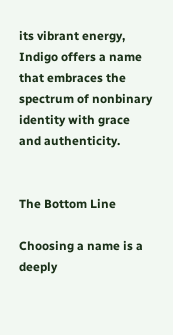its vibrant energy, Indigo offers a name that embraces the spectrum of nonbinary identity with grace and authenticity.


The Bottom Line

Choosing a name is a deeply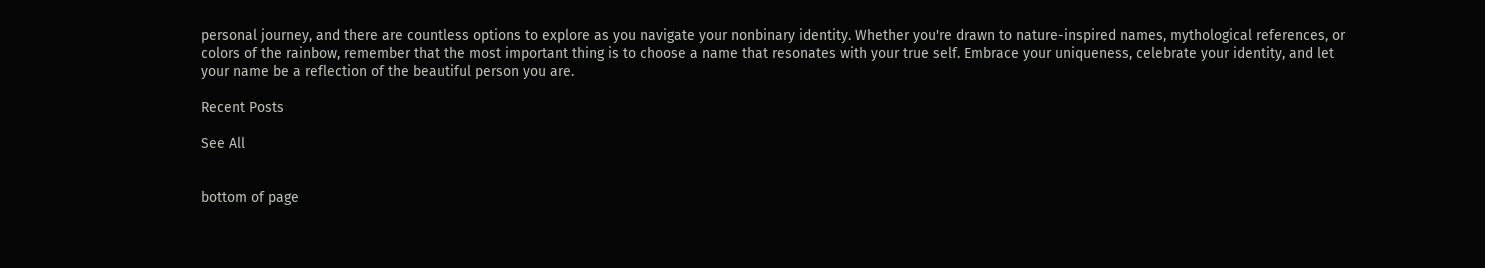personal journey, and there are countless options to explore as you navigate your nonbinary identity. Whether you're drawn to nature-inspired names, mythological references, or colors of the rainbow, remember that the most important thing is to choose a name that resonates with your true self. Embrace your uniqueness, celebrate your identity, and let your name be a reflection of the beautiful person you are.

Recent Posts

See All


bottom of page